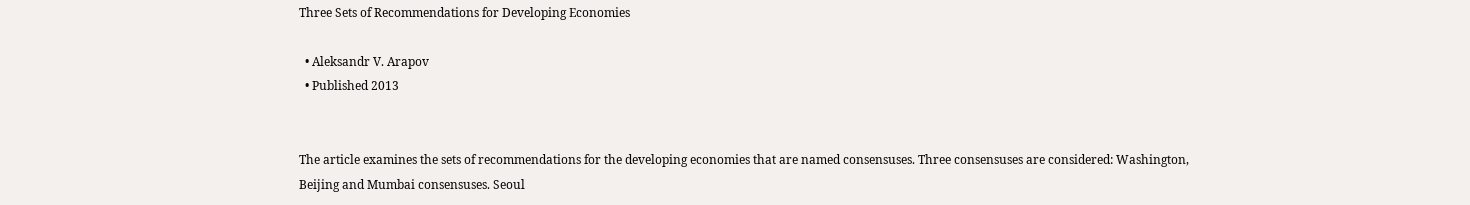Three Sets of Recommendations for Developing Economies

  • Aleksandr V. Arapov
  • Published 2013


The article examines the sets of recommendations for the developing economies that are named consensuses. Three consensuses are considered: Washington, Beijing and Mumbai consensuses. Seoul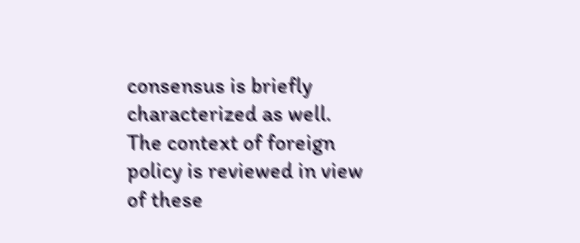consensus is briefly characterized as well. The context of foreign policy is reviewed in view of these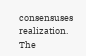consensuses realization. The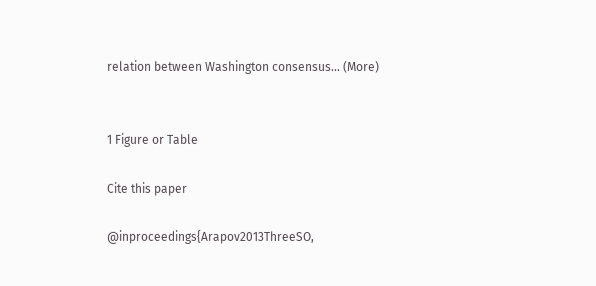relation between Washington consensus… (More)


1 Figure or Table

Cite this paper

@inproceedings{Arapov2013ThreeSO,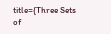title={Three Sets of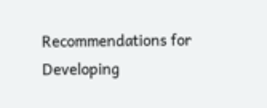Recommendations for Developing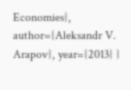Economies}, author={Aleksandr V. Arapov}, year={2013} }